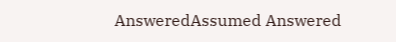AnsweredAssumed Answered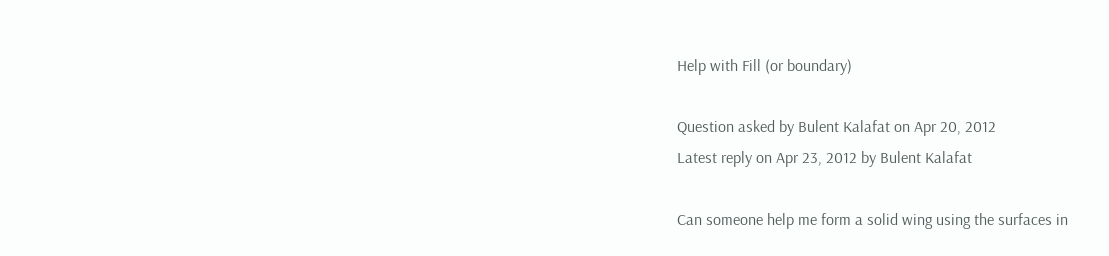Help with Fill (or boundary)

Question asked by Bulent Kalafat on Apr 20, 2012
Latest reply on Apr 23, 2012 by Bulent Kalafat

Can someone help me form a solid wing using the surfaces in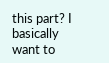this part? I basically want to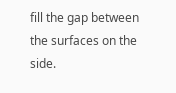fill the gap between the surfaces on the side.